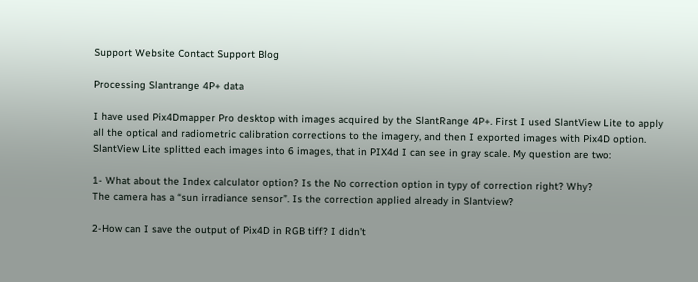Support Website Contact Support Blog

Processing Slantrange 4P+ data

I have used Pix4Dmapper Pro desktop with images acquired by the SlantRange 4P+. First I used SlantView Lite to apply all the optical and radiometric calibration corrections to the imagery, and then I exported images with Pix4D option. SlantView Lite splitted each images into 6 images, that in PIX4d I can see in gray scale. My question are two:

1- What about the Index calculator option? Is the No correction option in typy of correction right? Why?
The camera has a “sun irradiance sensor”. Is the correction applied already in Slantview?

2-How can I save the output of Pix4D in RGB tiff? I didn’t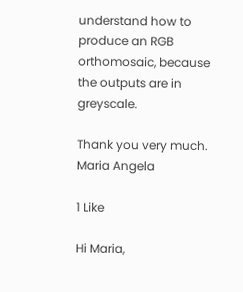understand how to produce an RGB orthomosaic, because the outputs are in greyscale.

Thank you very much.
Maria Angela

1 Like

Hi Maria,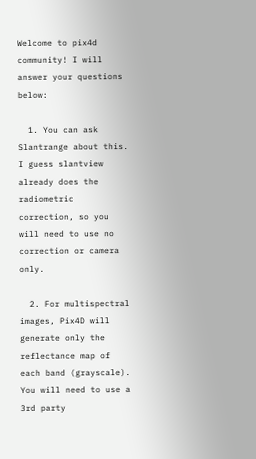Welcome to pix4d community! I will answer your questions below:

  1. You can ask Slantrange about this. I guess slantview already does the radiometric correction, so you will need to use no correction or camera only.

  2. For multispectral images, Pix4D will generate only the reflectance map of each band (grayscale). You will need to use a 3rd party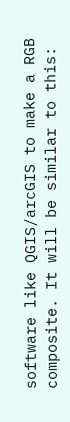software like QGIS/arcGIS to make a RGB composite. It will be similar to this: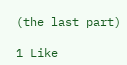(the last part)

1 Like